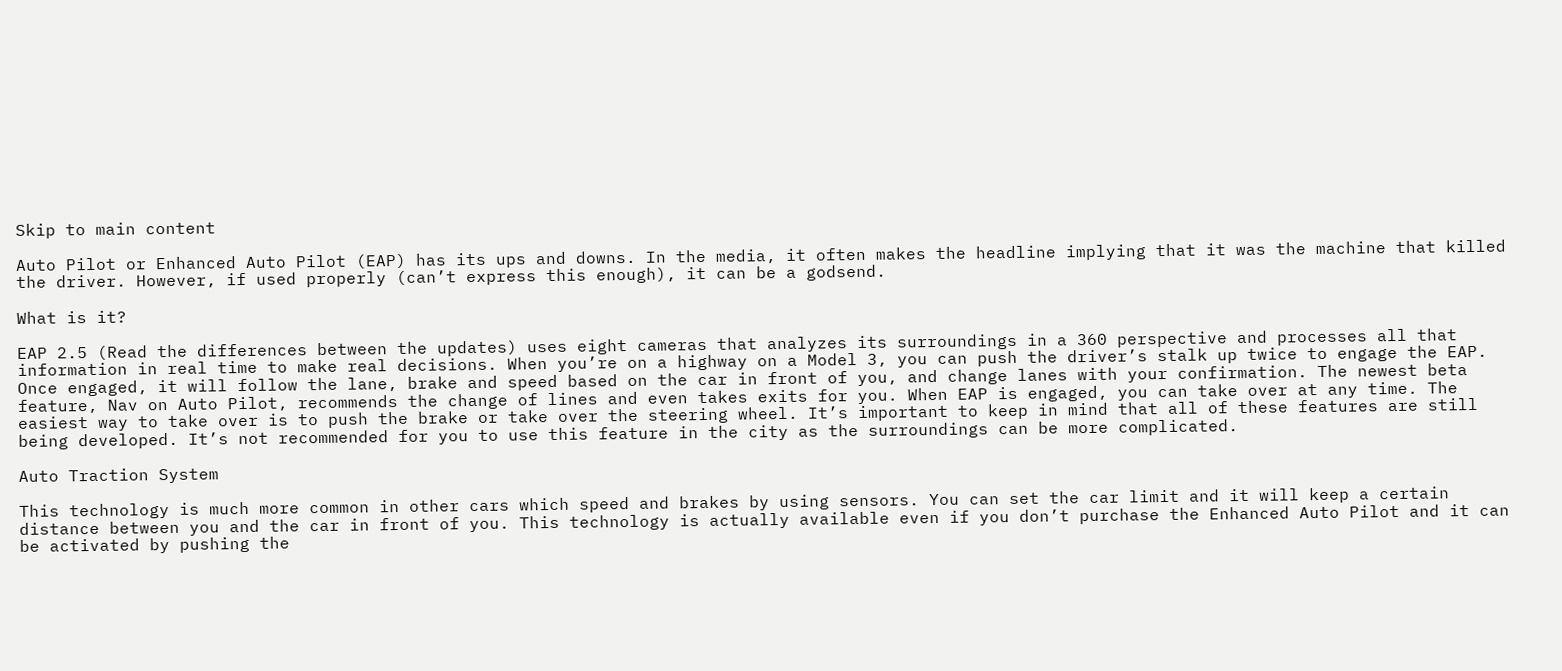Skip to main content

Auto Pilot or Enhanced Auto Pilot (EAP) has its ups and downs. In the media, it often makes the headline implying that it was the machine that killed the driver. However, if used properly (can’t express this enough), it can be a godsend.

What is it?

EAP 2.5 (Read the differences between the updates) uses eight cameras that analyzes its surroundings in a 360 perspective and processes all that information in real time to make real decisions. When you’re on a highway on a Model 3, you can push the driver’s stalk up twice to engage the EAP. Once engaged, it will follow the lane, brake and speed based on the car in front of you, and change lanes with your confirmation. The newest beta feature, Nav on Auto Pilot, recommends the change of lines and even takes exits for you. When EAP is engaged, you can take over at any time. The easiest way to take over is to push the brake or take over the steering wheel. It’s important to keep in mind that all of these features are still being developed. It’s not recommended for you to use this feature in the city as the surroundings can be more complicated.

Auto Traction System

This technology is much more common in other cars which speed and brakes by using sensors. You can set the car limit and it will keep a certain distance between you and the car in front of you. This technology is actually available even if you don’t purchase the Enhanced Auto Pilot and it can be activated by pushing the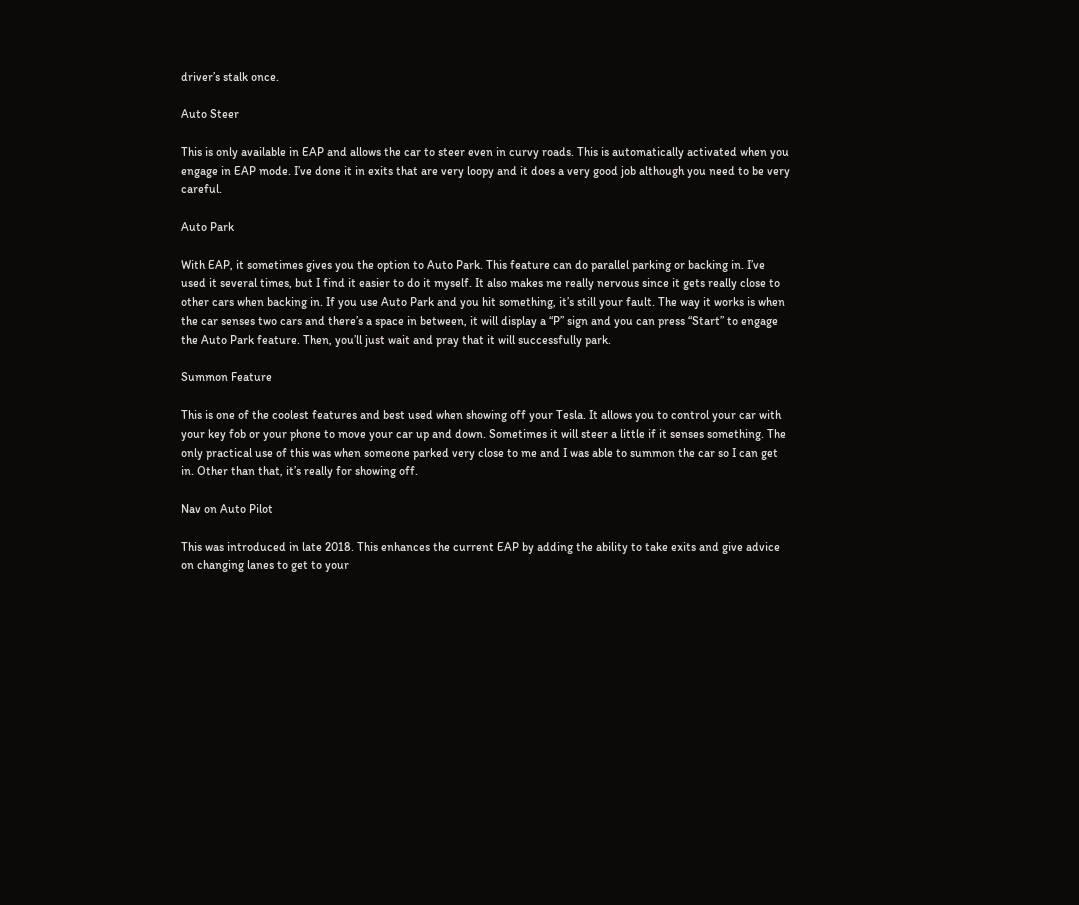driver’s stalk once.

Auto Steer

This is only available in EAP and allows the car to steer even in curvy roads. This is automatically activated when you engage in EAP mode. I’ve done it in exits that are very loopy and it does a very good job although you need to be very careful.

Auto Park

With EAP, it sometimes gives you the option to Auto Park. This feature can do parallel parking or backing in. I’ve used it several times, but I find it easier to do it myself. It also makes me really nervous since it gets really close to other cars when backing in. If you use Auto Park and you hit something, it’s still your fault. The way it works is when the car senses two cars and there’s a space in between, it will display a “P” sign and you can press “Start” to engage the Auto Park feature. Then, you’ll just wait and pray that it will successfully park.

Summon Feature

This is one of the coolest features and best used when showing off your Tesla. It allows you to control your car with your key fob or your phone to move your car up and down. Sometimes it will steer a little if it senses something. The only practical use of this was when someone parked very close to me and I was able to summon the car so I can get in. Other than that, it’s really for showing off.

Nav on Auto Pilot

This was introduced in late 2018. This enhances the current EAP by adding the ability to take exits and give advice on changing lanes to get to your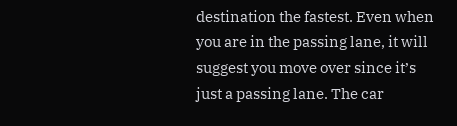destination the fastest. Even when you are in the passing lane, it will suggest you move over since it’s just a passing lane. The car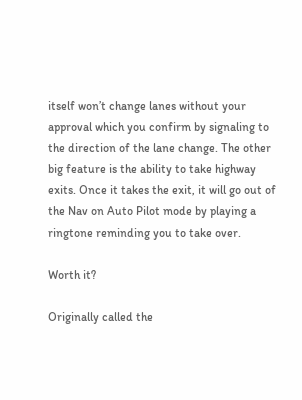itself won’t change lanes without your approval which you confirm by signaling to the direction of the lane change. The other big feature is the ability to take highway exits. Once it takes the exit, it will go out of the Nav on Auto Pilot mode by playing a ringtone reminding you to take over.

Worth it?

Originally called the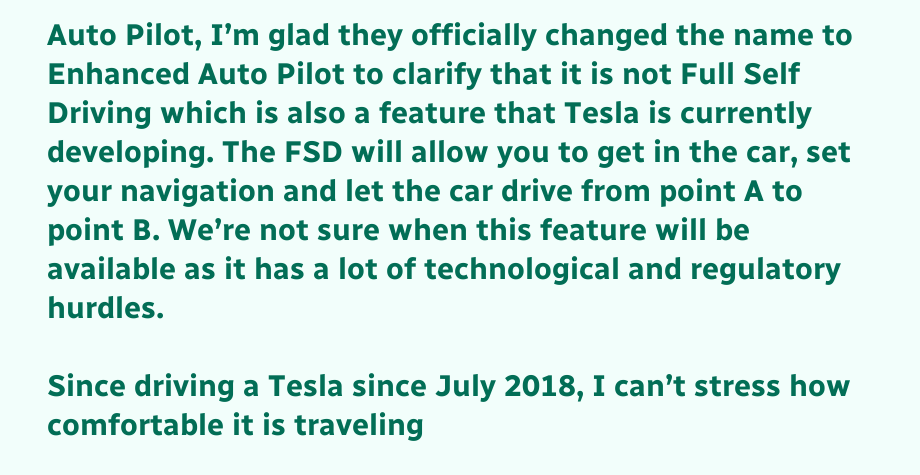Auto Pilot, I’m glad they officially changed the name to Enhanced Auto Pilot to clarify that it is not Full Self Driving which is also a feature that Tesla is currently developing. The FSD will allow you to get in the car, set your navigation and let the car drive from point A to point B. We’re not sure when this feature will be available as it has a lot of technological and regulatory hurdles.

Since driving a Tesla since July 2018, I can’t stress how comfortable it is traveling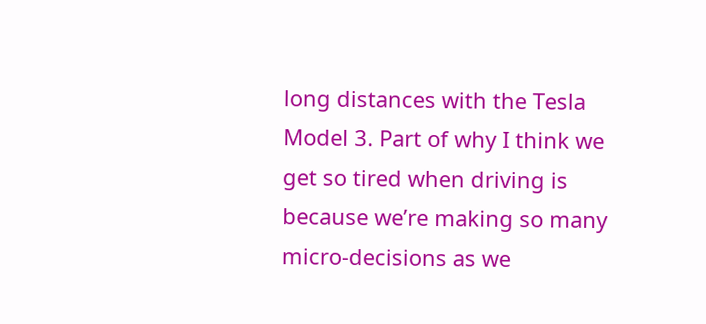long distances with the Tesla Model 3. Part of why I think we get so tired when driving is because we’re making so many micro-decisions as we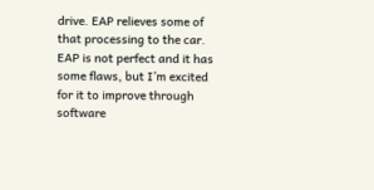drive. EAP relieves some of that processing to the car. EAP is not perfect and it has some flaws, but I’m excited for it to improve through software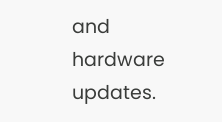and hardware updates.